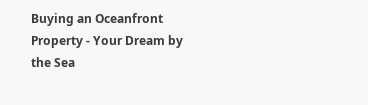Buying an Oceanfront Property - Your Dream by the Sea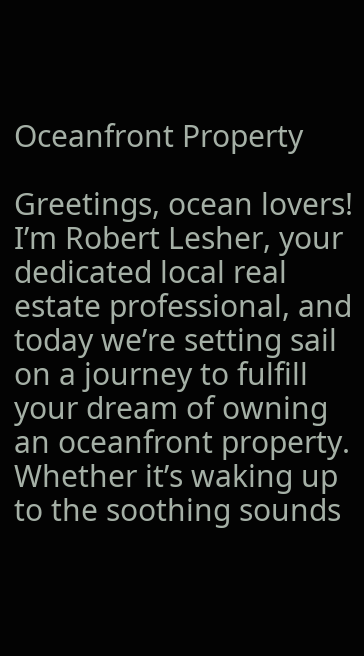Oceanfront Property

Greetings, ocean lovers! I’m Robert Lesher, your dedicated local real estate professional, and today we’re setting sail on a journey to fulfill your dream of owning an oceanfront property. Whether it’s waking up to the soothing sounds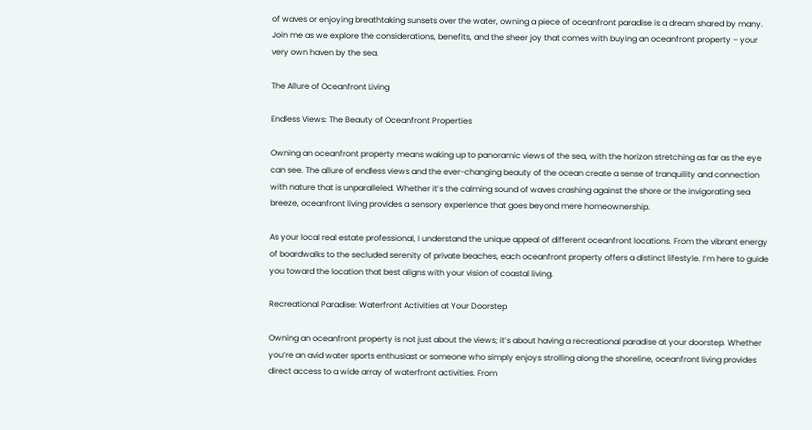of waves or enjoying breathtaking sunsets over the water, owning a piece of oceanfront paradise is a dream shared by many. Join me as we explore the considerations, benefits, and the sheer joy that comes with buying an oceanfront property – your very own haven by the sea.

The Allure of Oceanfront Living

Endless Views: The Beauty of Oceanfront Properties

Owning an oceanfront property means waking up to panoramic views of the sea, with the horizon stretching as far as the eye can see. The allure of endless views and the ever-changing beauty of the ocean create a sense of tranquility and connection with nature that is unparalleled. Whether it’s the calming sound of waves crashing against the shore or the invigorating sea breeze, oceanfront living provides a sensory experience that goes beyond mere homeownership.

As your local real estate professional, I understand the unique appeal of different oceanfront locations. From the vibrant energy of boardwalks to the secluded serenity of private beaches, each oceanfront property offers a distinct lifestyle. I’m here to guide you toward the location that best aligns with your vision of coastal living.

Recreational Paradise: Waterfront Activities at Your Doorstep

Owning an oceanfront property is not just about the views; it’s about having a recreational paradise at your doorstep. Whether you’re an avid water sports enthusiast or someone who simply enjoys strolling along the shoreline, oceanfront living provides direct access to a wide array of waterfront activities. From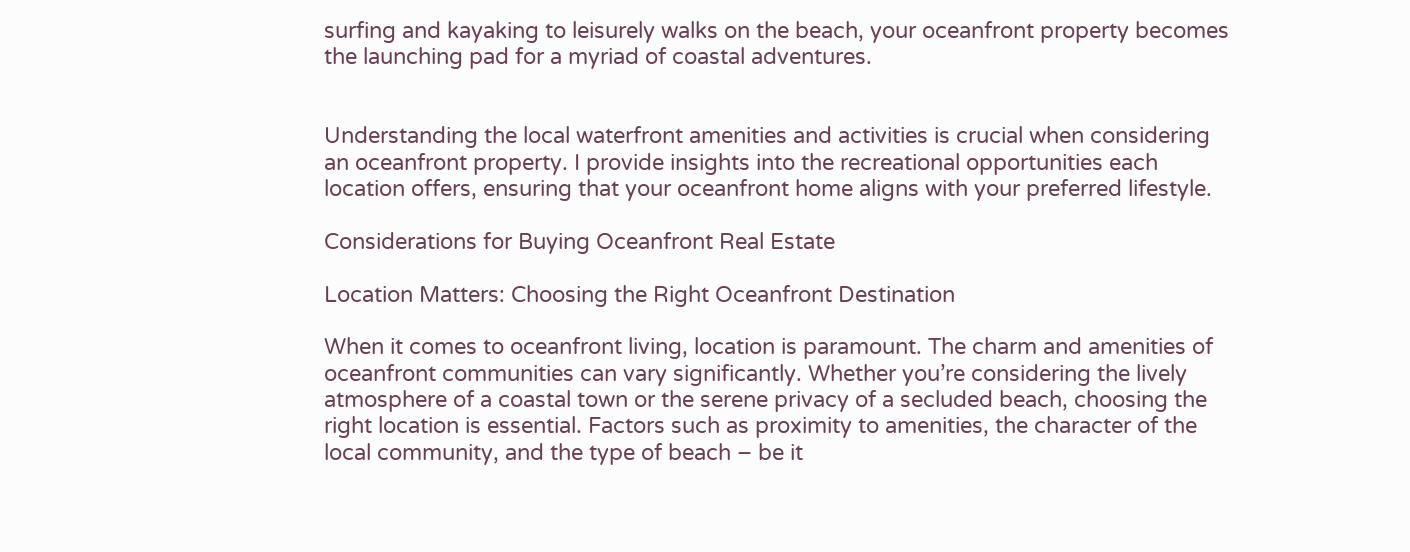surfing and kayaking to leisurely walks on the beach, your oceanfront property becomes the launching pad for a myriad of coastal adventures.


Understanding the local waterfront amenities and activities is crucial when considering an oceanfront property. I provide insights into the recreational opportunities each location offers, ensuring that your oceanfront home aligns with your preferred lifestyle.

Considerations for Buying Oceanfront Real Estate

Location Matters: Choosing the Right Oceanfront Destination

When it comes to oceanfront living, location is paramount. The charm and amenities of oceanfront communities can vary significantly. Whether you’re considering the lively atmosphere of a coastal town or the serene privacy of a secluded beach, choosing the right location is essential. Factors such as proximity to amenities, the character of the local community, and the type of beach – be it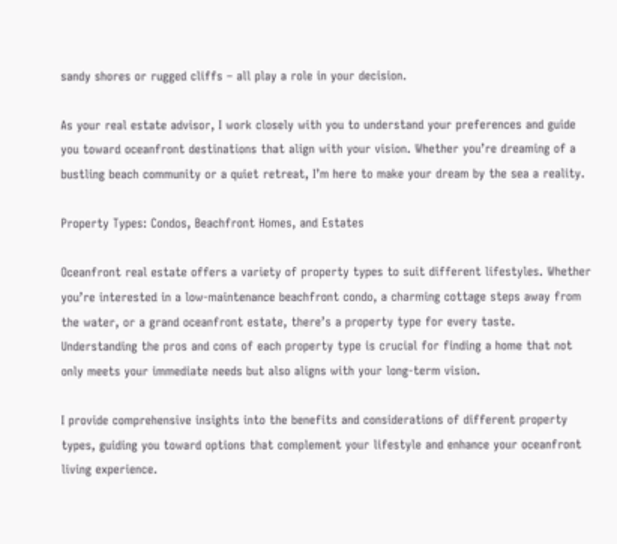sandy shores or rugged cliffs – all play a role in your decision.

As your real estate advisor, I work closely with you to understand your preferences and guide you toward oceanfront destinations that align with your vision. Whether you’re dreaming of a bustling beach community or a quiet retreat, I’m here to make your dream by the sea a reality.

Property Types: Condos, Beachfront Homes, and Estates

Oceanfront real estate offers a variety of property types to suit different lifestyles. Whether you’re interested in a low-maintenance beachfront condo, a charming cottage steps away from the water, or a grand oceanfront estate, there’s a property type for every taste. Understanding the pros and cons of each property type is crucial for finding a home that not only meets your immediate needs but also aligns with your long-term vision.

I provide comprehensive insights into the benefits and considerations of different property types, guiding you toward options that complement your lifestyle and enhance your oceanfront living experience.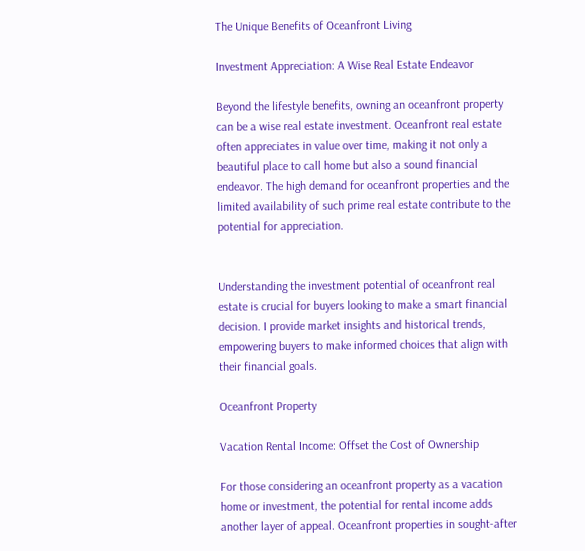The Unique Benefits of Oceanfront Living

Investment Appreciation: A Wise Real Estate Endeavor

Beyond the lifestyle benefits, owning an oceanfront property can be a wise real estate investment. Oceanfront real estate often appreciates in value over time, making it not only a beautiful place to call home but also a sound financial endeavor. The high demand for oceanfront properties and the limited availability of such prime real estate contribute to the potential for appreciation.


Understanding the investment potential of oceanfront real estate is crucial for buyers looking to make a smart financial decision. I provide market insights and historical trends, empowering buyers to make informed choices that align with their financial goals.

Oceanfront Property

Vacation Rental Income: Offset the Cost of Ownership

For those considering an oceanfront property as a vacation home or investment, the potential for rental income adds another layer of appeal. Oceanfront properties in sought-after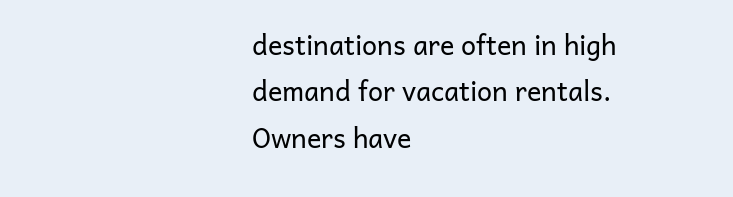destinations are often in high demand for vacation rentals. Owners have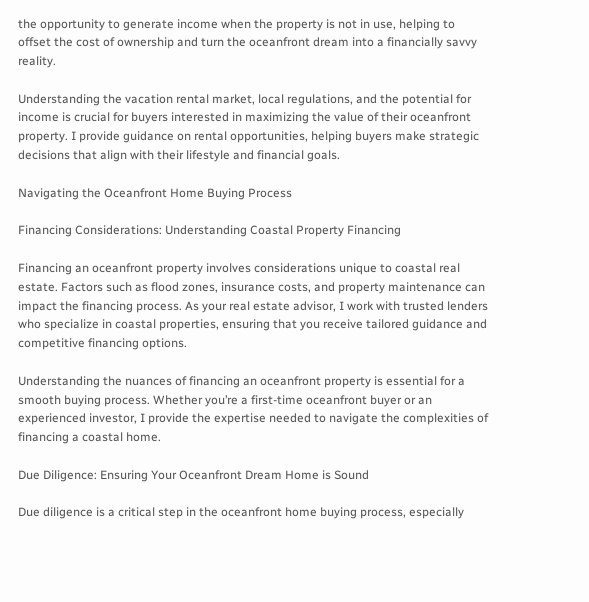the opportunity to generate income when the property is not in use, helping to offset the cost of ownership and turn the oceanfront dream into a financially savvy reality.

Understanding the vacation rental market, local regulations, and the potential for income is crucial for buyers interested in maximizing the value of their oceanfront property. I provide guidance on rental opportunities, helping buyers make strategic decisions that align with their lifestyle and financial goals.

Navigating the Oceanfront Home Buying Process

Financing Considerations: Understanding Coastal Property Financing

Financing an oceanfront property involves considerations unique to coastal real estate. Factors such as flood zones, insurance costs, and property maintenance can impact the financing process. As your real estate advisor, I work with trusted lenders who specialize in coastal properties, ensuring that you receive tailored guidance and competitive financing options.

Understanding the nuances of financing an oceanfront property is essential for a smooth buying process. Whether you’re a first-time oceanfront buyer or an experienced investor, I provide the expertise needed to navigate the complexities of financing a coastal home.

Due Diligence: Ensuring Your Oceanfront Dream Home is Sound

Due diligence is a critical step in the oceanfront home buying process, especially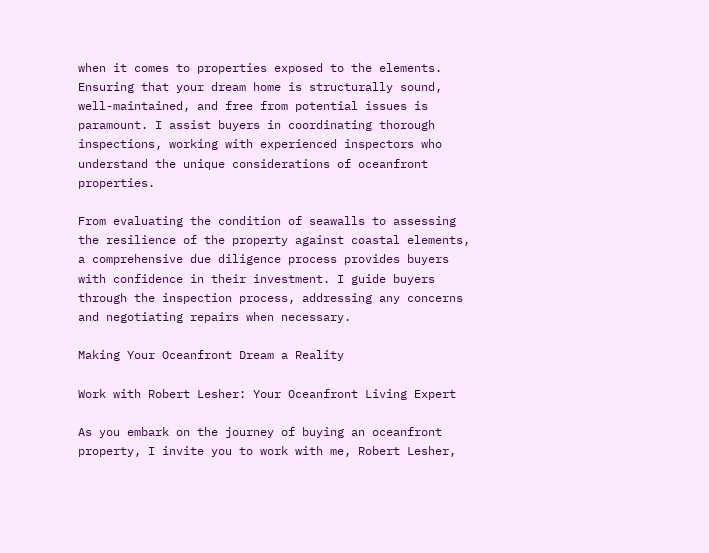when it comes to properties exposed to the elements. Ensuring that your dream home is structurally sound, well-maintained, and free from potential issues is paramount. I assist buyers in coordinating thorough inspections, working with experienced inspectors who understand the unique considerations of oceanfront properties.

From evaluating the condition of seawalls to assessing the resilience of the property against coastal elements, a comprehensive due diligence process provides buyers with confidence in their investment. I guide buyers through the inspection process, addressing any concerns and negotiating repairs when necessary.

Making Your Oceanfront Dream a Reality

Work with Robert Lesher: Your Oceanfront Living Expert

As you embark on the journey of buying an oceanfront property, I invite you to work with me, Robert Lesher,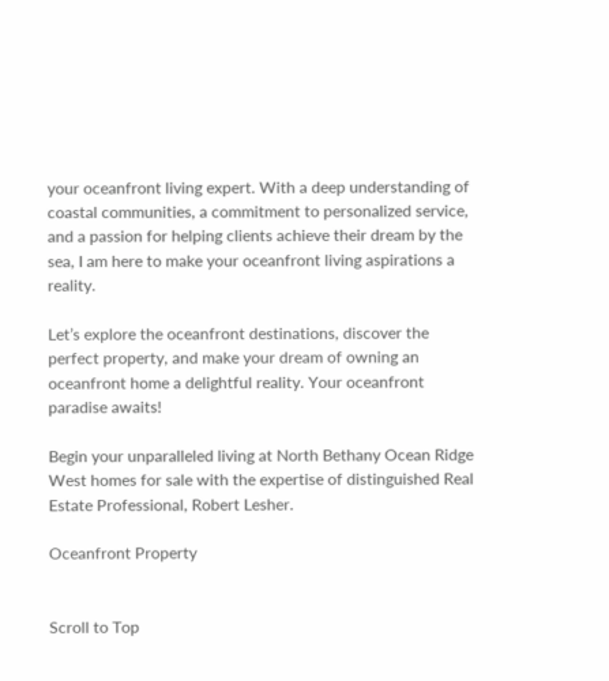your oceanfront living expert. With a deep understanding of coastal communities, a commitment to personalized service, and a passion for helping clients achieve their dream by the sea, I am here to make your oceanfront living aspirations a reality.

Let’s explore the oceanfront destinations, discover the perfect property, and make your dream of owning an oceanfront home a delightful reality. Your oceanfront paradise awaits!

Begin your unparalleled living at North Bethany Ocean Ridge West homes for sale with the expertise of distinguished Real Estate Professional, Robert Lesher.

Oceanfront Property


Scroll to Top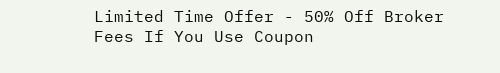Limited Time Offer - 50% Off Broker Fees If You Use Coupon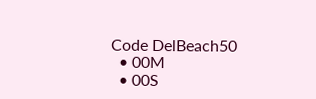Code DelBeach50
  • 00M
  • 00S